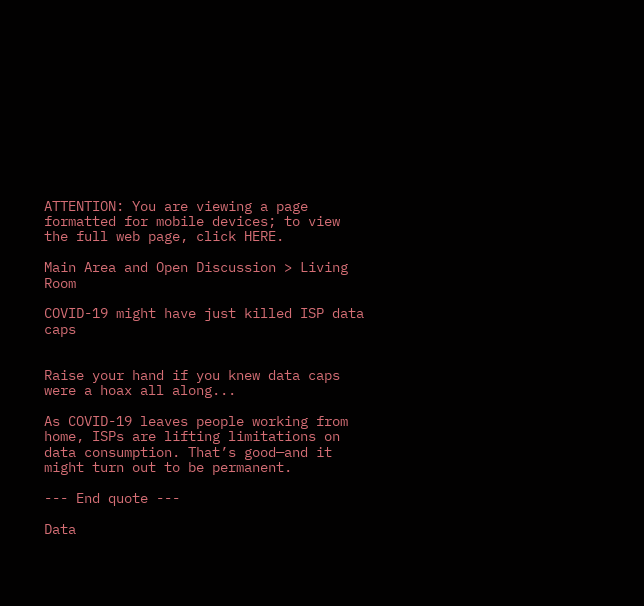ATTENTION: You are viewing a page formatted for mobile devices; to view the full web page, click HERE.

Main Area and Open Discussion > Living Room

COVID-19 might have just killed ISP data caps


Raise your hand if you knew data caps were a hoax all along...

As COVID-19 leaves people working from home, ISPs are lifting limitations on data consumption. That’s good—and it might turn out to be permanent.

--- End quote ---

Data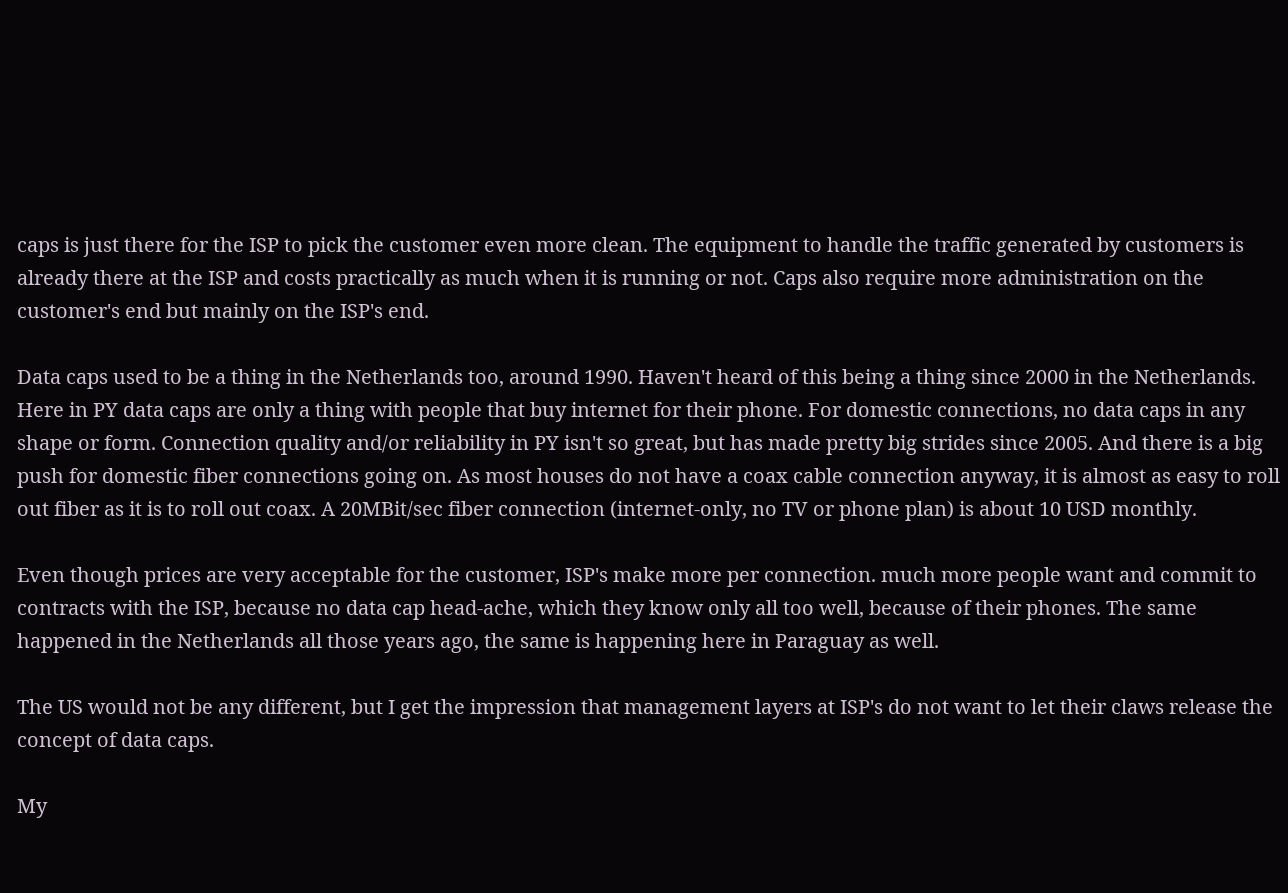caps is just there for the ISP to pick the customer even more clean. The equipment to handle the traffic generated by customers is already there at the ISP and costs practically as much when it is running or not. Caps also require more administration on the customer's end but mainly on the ISP's end.

Data caps used to be a thing in the Netherlands too, around 1990. Haven't heard of this being a thing since 2000 in the Netherlands. Here in PY data caps are only a thing with people that buy internet for their phone. For domestic connections, no data caps in any shape or form. Connection quality and/or reliability in PY isn't so great, but has made pretty big strides since 2005. And there is a big push for domestic fiber connections going on. As most houses do not have a coax cable connection anyway, it is almost as easy to roll out fiber as it is to roll out coax. A 20MBit/sec fiber connection (internet-only, no TV or phone plan) is about 10 USD monthly.

Even though prices are very acceptable for the customer, ISP's make more per connection. much more people want and commit to contracts with the ISP, because no data cap head-ache, which they know only all too well, because of their phones. The same happened in the Netherlands all those years ago, the same is happening here in Paraguay as well.

The US would not be any different, but I get the impression that management layers at ISP's do not want to let their claws release the concept of data caps.

My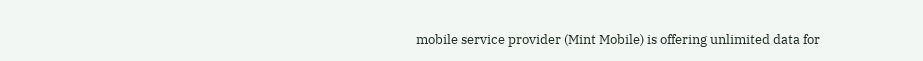mobile service provider (Mint Mobile) is offering unlimited data for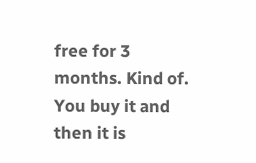free for 3 months. Kind of. You buy it and then it is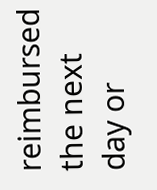reimbursed the next day or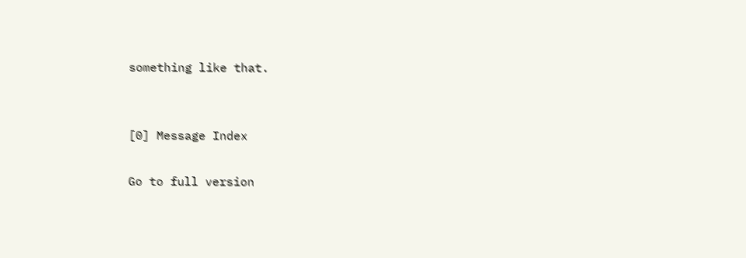something like that.


[0] Message Index

Go to full version